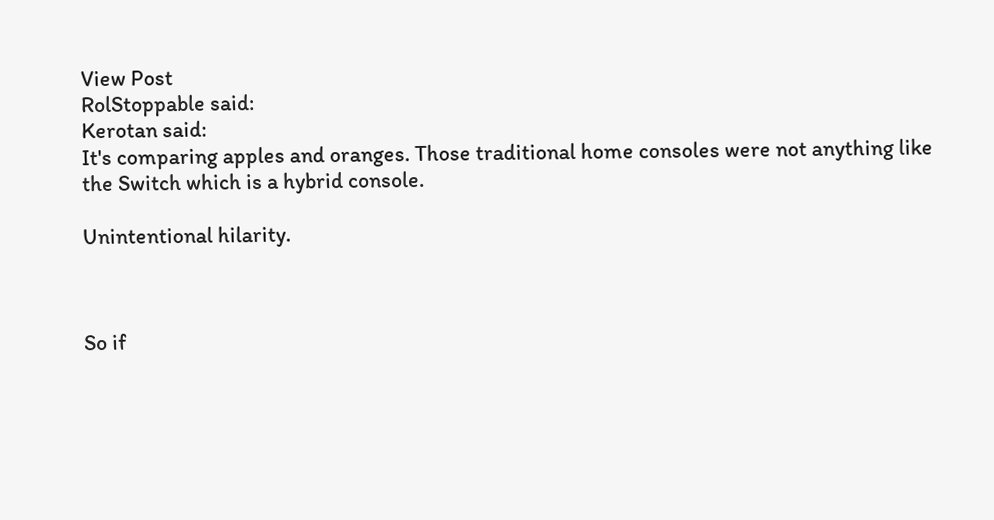View Post
RolStoppable said:
Kerotan said:
It's comparing apples and oranges. Those traditional home consoles were not anything like the Switch which is a hybrid console.

Unintentional hilarity.



So if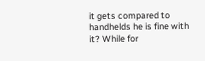it gets compared to handhelds he is fine with it? While for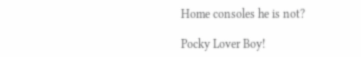Home consoles he is not?

Pocky Lover Boy!